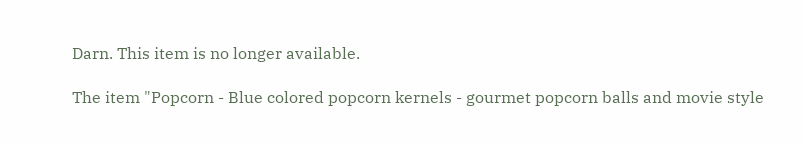Darn. This item is no longer available.

The item "Popcorn - Blue colored popcorn kernels - gourmet popcorn balls and movie style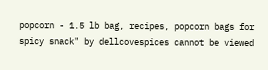popcorn - 1.5 lb bag, recipes, popcorn bags for spicy snack" by dellcovespices cannot be viewed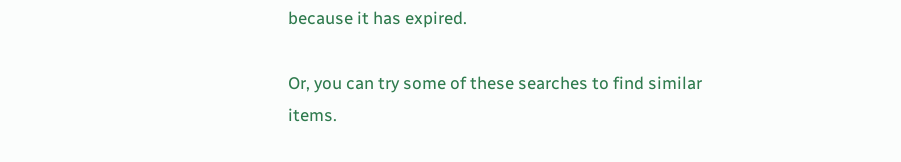because it has expired.

Or, you can try some of these searches to find similar items.